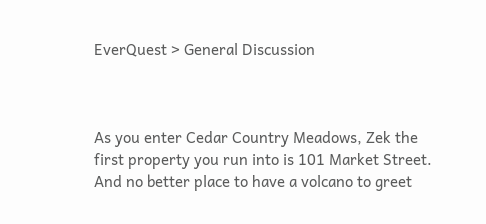EverQuest > General Discussion



As you enter Cedar Country Meadows, Zek the first property you run into is 101 Market Street. And no better place to have a volcano to greet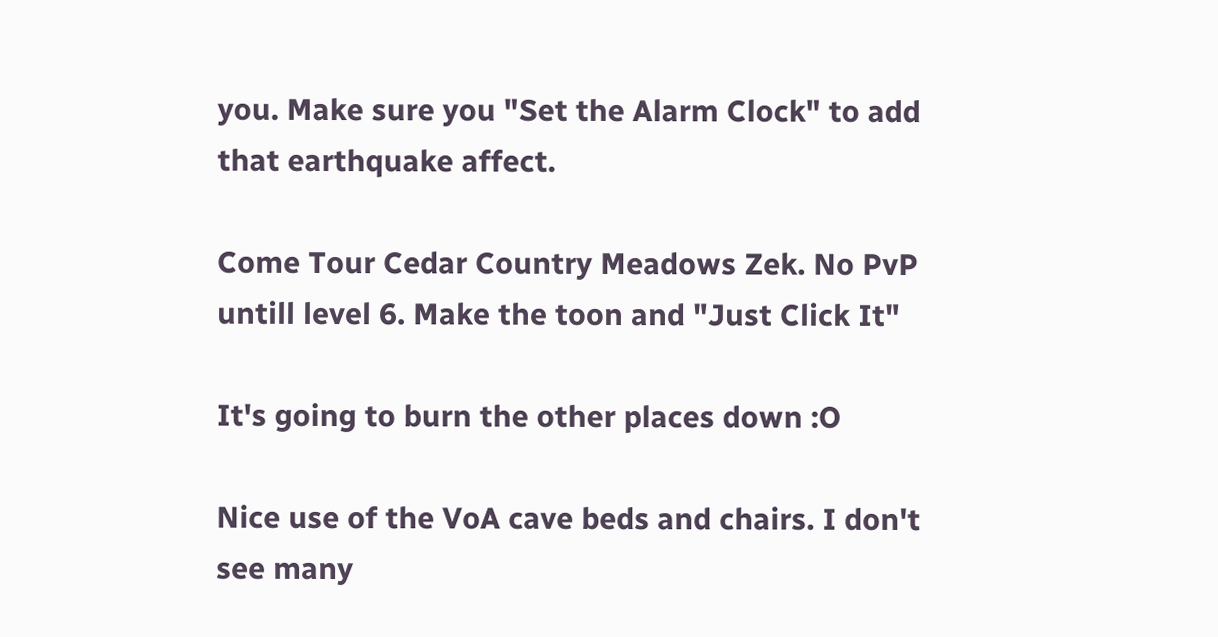you. Make sure you "Set the Alarm Clock" to add that earthquake affect.

Come Tour Cedar Country Meadows Zek. No PvP untill level 6. Make the toon and "Just Click It"

It's going to burn the other places down :O

Nice use of the VoA cave beds and chairs. I don't see many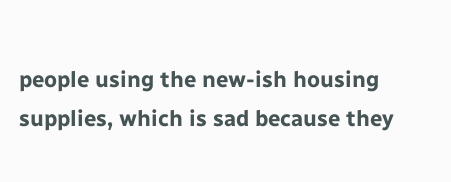people using the new-ish housing supplies, which is sad because they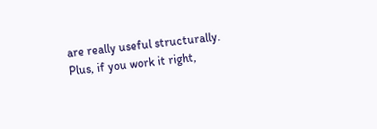are really useful structurally. Plus, if you work it right,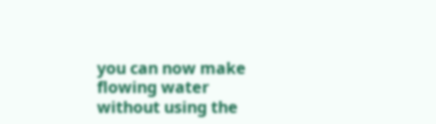you can now make flowing water without using the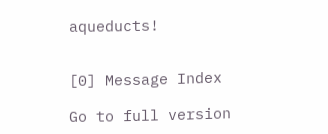aqueducts!


[0] Message Index

Go to full version